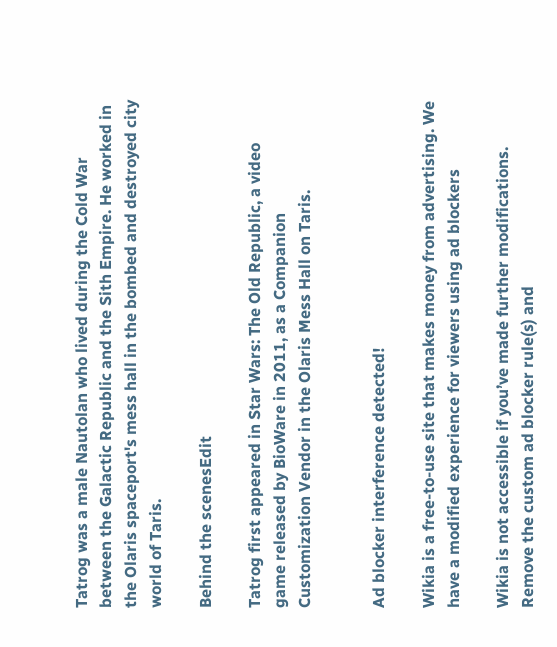Tatrog was a male Nautolan who lived during the Cold War between the Galactic Republic and the Sith Empire. He worked in the Olaris spaceport's mess hall in the bombed and destroyed city world of Taris.

Behind the scenesEdit

Tatrog first appeared in Star Wars: The Old Republic, a video game released by BioWare in 2011, as a Companion Customization Vendor in the Olaris Mess Hall on Taris.


Ad blocker interference detected!

Wikia is a free-to-use site that makes money from advertising. We have a modified experience for viewers using ad blockers

Wikia is not accessible if you’ve made further modifications. Remove the custom ad blocker rule(s) and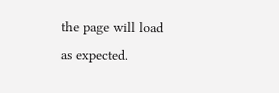the page will load as expected.